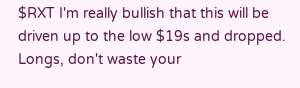$RXT I'm really bullish that this will be driven up to the low $19s and dropped. Longs, don't waste your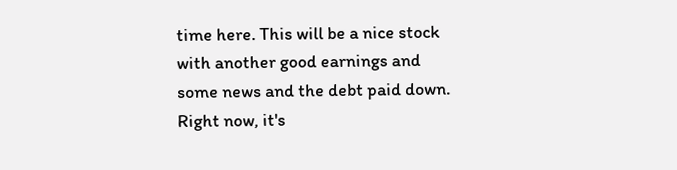time here. This will be a nice stock with another good earnings and some news and the debt paid down. Right now, it's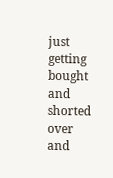just getting bought and shorted over and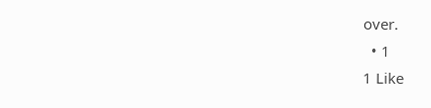over.
  • 1
1 Like